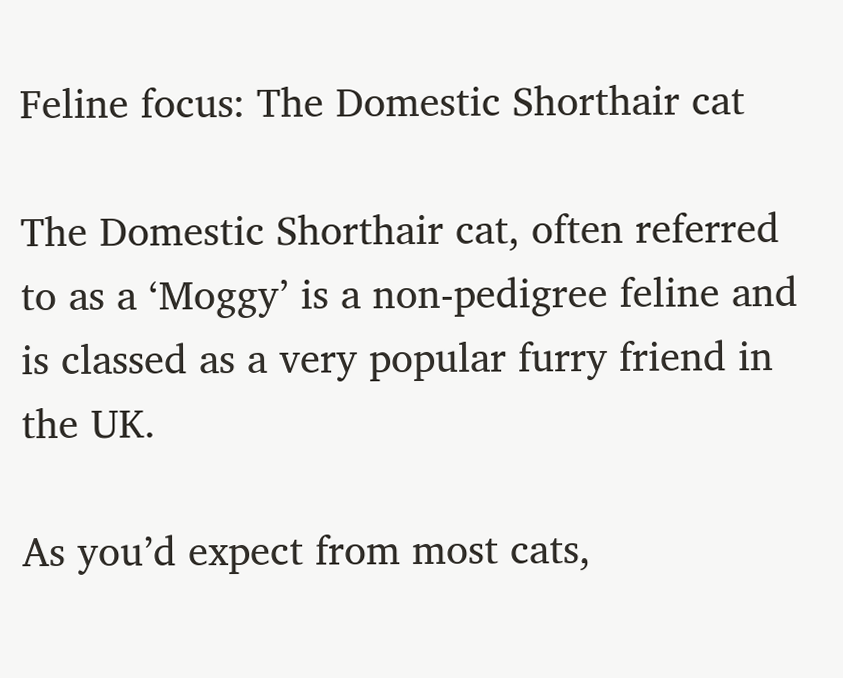Feline focus: The Domestic Shorthair cat

The Domestic Shorthair cat, often referred to as a ‘Moggy’ is a non-pedigree feline and is classed as a very popular furry friend in the UK.

As you’d expect from most cats,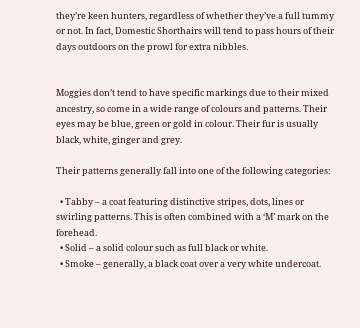they’re keen hunters, regardless of whether they’ve a full tummy or not. In fact, Domestic Shorthairs will tend to pass hours of their days outdoors on the prowl for extra nibbles.


Moggies don’t tend to have specific markings due to their mixed ancestry, so come in a wide range of colours and patterns. Their eyes may be blue, green or gold in colour. Their fur is usually black, white, ginger and grey.

Their patterns generally fall into one of the following categories:

  • Tabby – a coat featuring distinctive stripes, dots, lines or swirling patterns. This is often combined with a ‘M’ mark on the forehead.
  • Solid – a solid colour such as full black or white.
  • Smoke – generally, a black coat over a very white undercoat.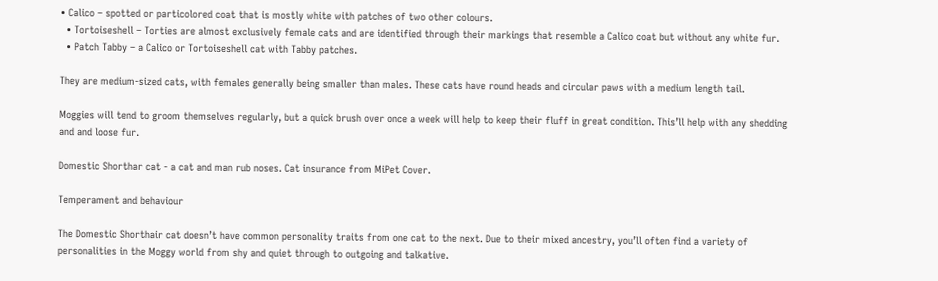• Calico – spotted or particolored coat that is mostly white with patches of two other colours.
  • Tortoiseshell – Torties are almost exclusively female cats and are identified through their markings that resemble a Calico coat but without any white fur.
  • Patch Tabby – a Calico or Tortoiseshell cat with Tabby patches.

They are medium-sized cats, with females generally being smaller than males. These cats have round heads and circular paws with a medium length tail.

Moggies will tend to groom themselves regularly, but a quick brush over once a week will help to keep their fluff in great condition. This’ll help with any shedding and and loose fur.

Domestic Shorthar cat - a cat and man rub noses. Cat insurance from MiPet Cover.

Temperament and behaviour

The Domestic Shorthair cat doesn’t have common personality traits from one cat to the next. Due to their mixed ancestry, you’ll often find a variety of personalities in the Moggy world from shy and quiet through to outgoing and talkative.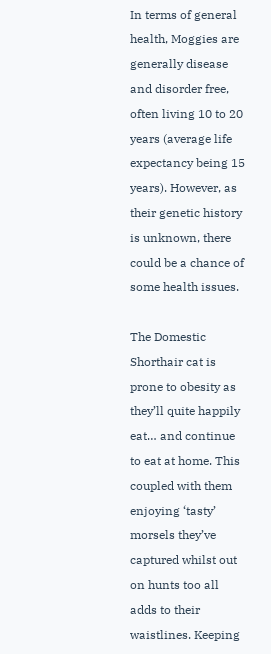In terms of general health, Moggies are generally disease and disorder free, often living 10 to 20 years (average life expectancy being 15 years). However, as their genetic history is unknown, there could be a chance of some health issues.

The Domestic Shorthair cat is prone to obesity as they’ll quite happily eat… and continue to eat at home. This coupled with them enjoying ‘tasty’ morsels they’ve captured whilst out on hunts too all adds to their waistlines. Keeping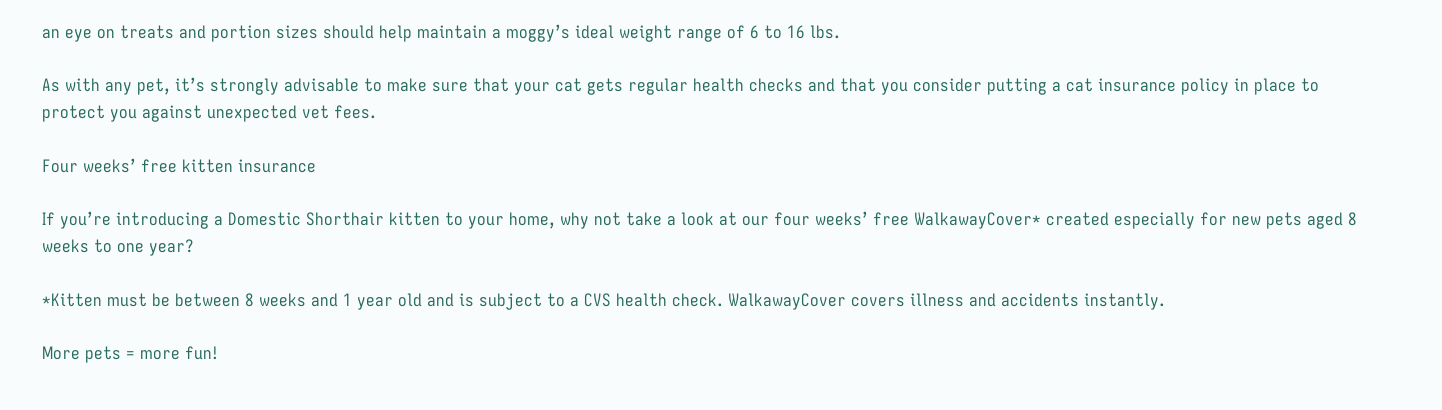an eye on treats and portion sizes should help maintain a moggy’s ideal weight range of 6 to 16 lbs.

As with any pet, it’s strongly advisable to make sure that your cat gets regular health checks and that you consider putting a cat insurance policy in place to protect you against unexpected vet fees.

Four weeks’ free kitten insurance

If you’re introducing a Domestic Shorthair kitten to your home, why not take a look at our four weeks’ free WalkawayCover* created especially for new pets aged 8 weeks to one year?

*Kitten must be between 8 weeks and 1 year old and is subject to a CVS health check. WalkawayCover covers illness and accidents instantly.

More pets = more fun!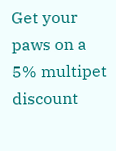Get your paws on a
5% multipet discount